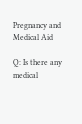Pregnancy and Medical Aid

Q: Is there any medical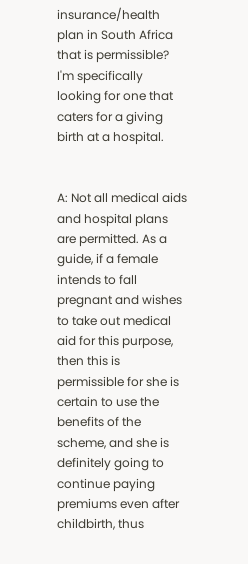insurance/health plan in South Africa that is permissible? I'm specifically looking for one that caters for a giving birth at a hospital.


A: Not all medical aids and hospital plans are permitted. As a guide, if a female intends to fall pregnant and wishes to take out medical aid for this purpose, then this is permissible for she is certain to use the benefits of the scheme, and she is definitely going to continue paying premiums even after childbirth, thus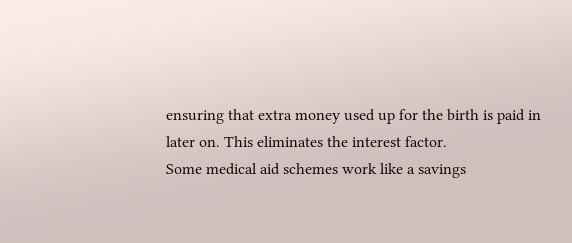ensuring that extra money used up for the birth is paid in later on. This eliminates the interest factor.
Some medical aid schemes work like a savings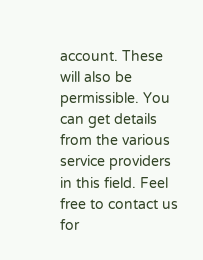account. These will also be permissible. You can get details from the various service providers in this field. Feel free to contact us for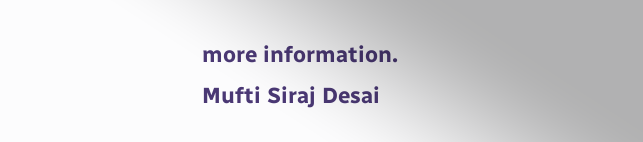more information.
Mufti Siraj Desai